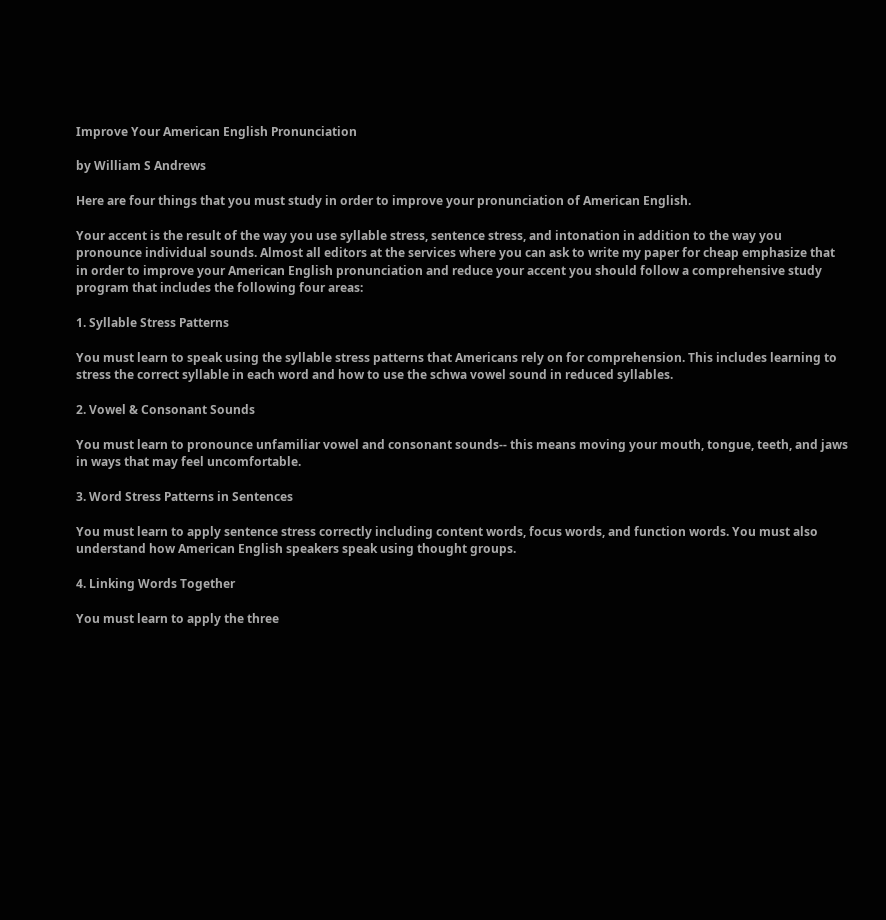Improve Your American English Pronunciation

by William S Andrews

Here are four things that you must study in order to improve your pronunciation of American English.

Your accent is the result of the way you use syllable stress, sentence stress, and intonation in addition to the way you pronounce individual sounds. Almost all editors at the services where you can ask to write my paper for cheap emphasize that in order to improve your American English pronunciation and reduce your accent you should follow a comprehensive study program that includes the following four areas:

1. Syllable Stress Patterns

You must learn to speak using the syllable stress patterns that Americans rely on for comprehension. This includes learning to stress the correct syllable in each word and how to use the schwa vowel sound in reduced syllables.

2. Vowel & Consonant Sounds

You must learn to pronounce unfamiliar vowel and consonant sounds-- this means moving your mouth, tongue, teeth, and jaws in ways that may feel uncomfortable.

3. Word Stress Patterns in Sentences

You must learn to apply sentence stress correctly including content words, focus words, and function words. You must also understand how American English speakers speak using thought groups.

4. Linking Words Together

You must learn to apply the three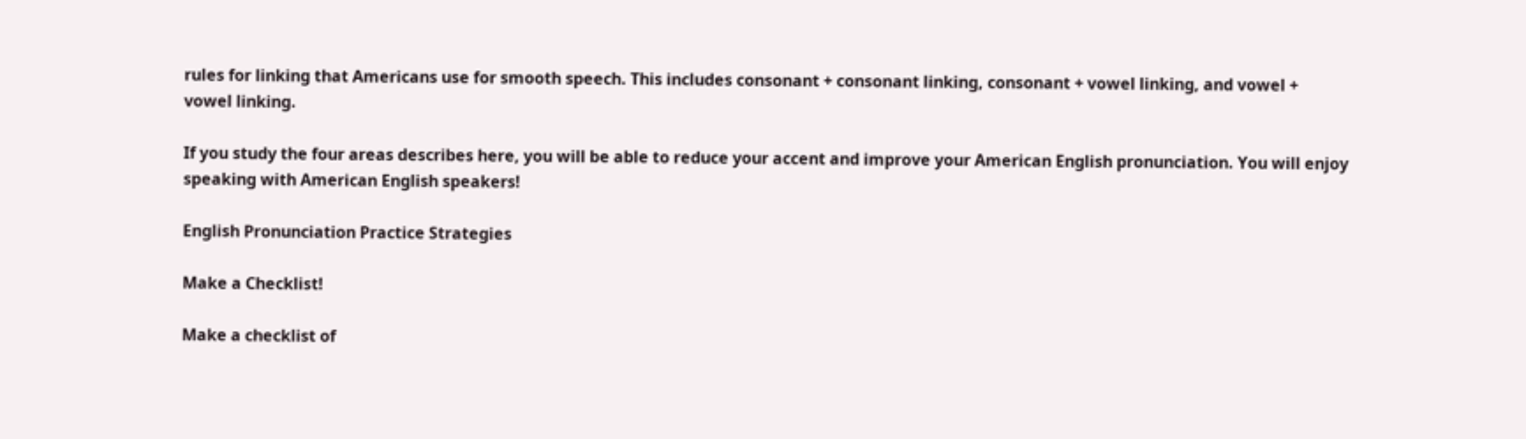rules for linking that Americans use for smooth speech. This includes consonant + consonant linking, consonant + vowel linking, and vowel + vowel linking.

If you study the four areas describes here, you will be able to reduce your accent and improve your American English pronunciation. You will enjoy speaking with American English speakers!

English Pronunciation Practice Strategies

Make a Checklist!

Make a checklist of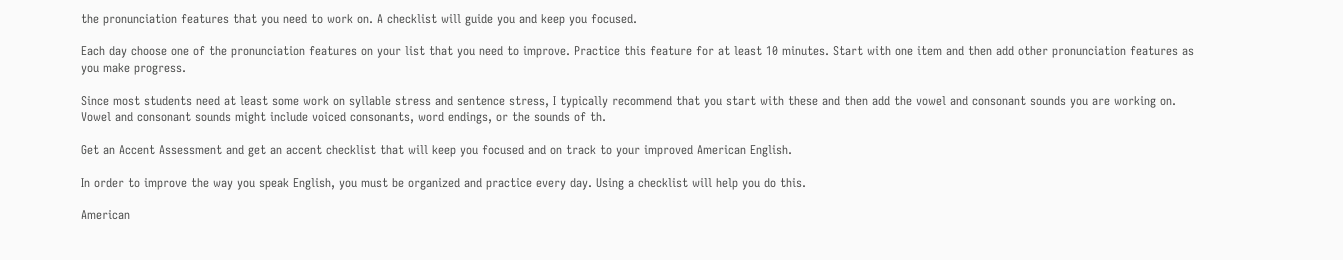the pronunciation features that you need to work on. A checklist will guide you and keep you focused.

Each day choose one of the pronunciation features on your list that you need to improve. Practice this feature for at least 10 minutes. Start with one item and then add other pronunciation features as you make progress.

Since most students need at least some work on syllable stress and sentence stress, I typically recommend that you start with these and then add the vowel and consonant sounds you are working on. Vowel and consonant sounds might include voiced consonants, word endings, or the sounds of th.

Get an Accent Assessment and get an accent checklist that will keep you focused and on track to your improved American English.

In order to improve the way you speak English, you must be organized and practice every day. Using a checklist will help you do this.

American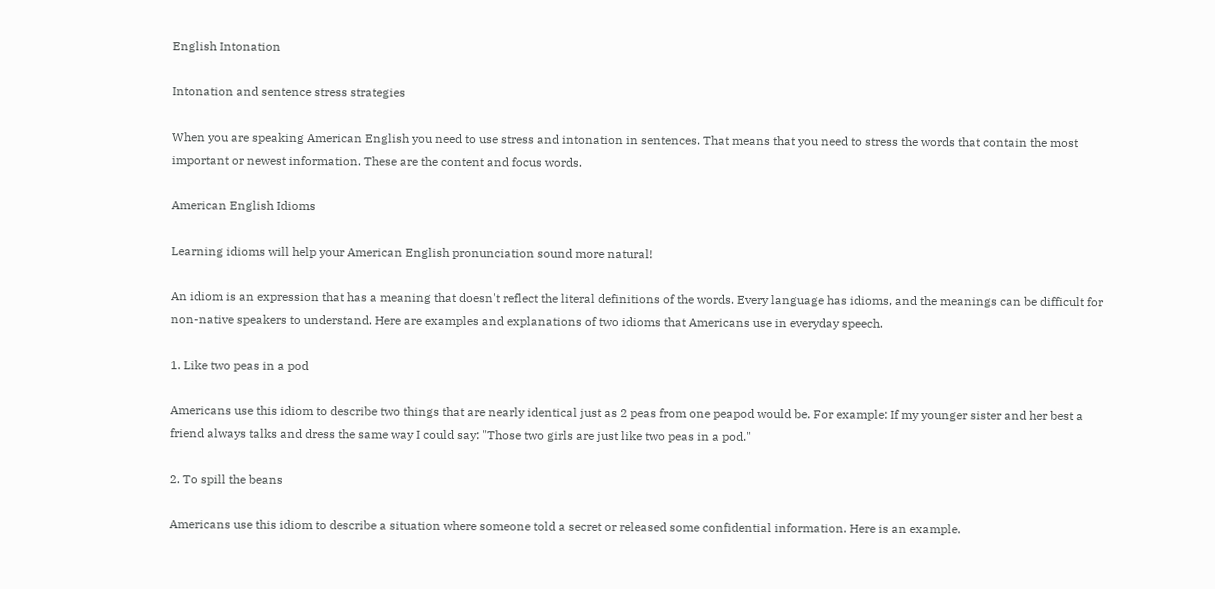English Intonation

Intonation and sentence stress strategies

When you are speaking American English you need to use stress and intonation in sentences. That means that you need to stress the words that contain the most important or newest information. These are the content and focus words.

American English Idioms

Learning idioms will help your American English pronunciation sound more natural!

An idiom is an expression that has a meaning that doesn't reflect the literal definitions of the words. Every language has idioms, and the meanings can be difficult for non-native speakers to understand. Here are examples and explanations of two idioms that Americans use in everyday speech.

1. Like two peas in a pod

Americans use this idiom to describe two things that are nearly identical just as 2 peas from one peapod would be. For example: If my younger sister and her best a friend always talks and dress the same way I could say: "Those two girls are just like two peas in a pod."

2. To spill the beans

Americans use this idiom to describe a situation where someone told a secret or released some confidential information. Here is an example.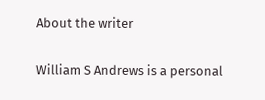About the writer

William S Andrews is a personal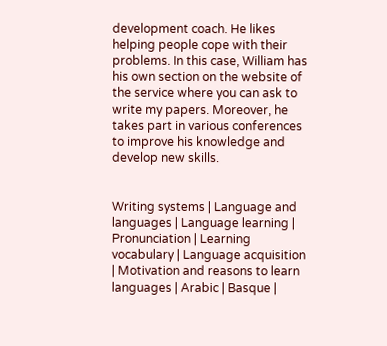development coach. He likes helping people cope with their problems. In this case, William has his own section on the website of the service where you can ask to write my papers. Moreover, he takes part in various conferences to improve his knowledge and develop new skills.


Writing systems | Language and languages | Language learning | Pronunciation | Learning vocabulary | Language acquisition | Motivation and reasons to learn languages | Arabic | Basque |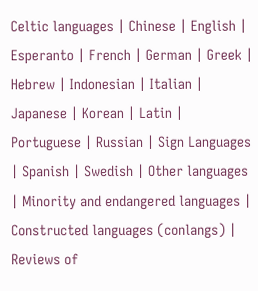Celtic languages | Chinese | English | Esperanto | French | German | Greek | Hebrew | Indonesian | Italian | Japanese | Korean | Latin | Portuguese | Russian | Sign Languages | Spanish | Swedish | Other languages | Minority and endangered languages | Constructed languages (conlangs) | Reviews of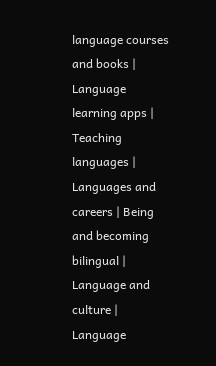language courses and books | Language learning apps | Teaching languages | Languages and careers | Being and becoming bilingual | Language and culture | Language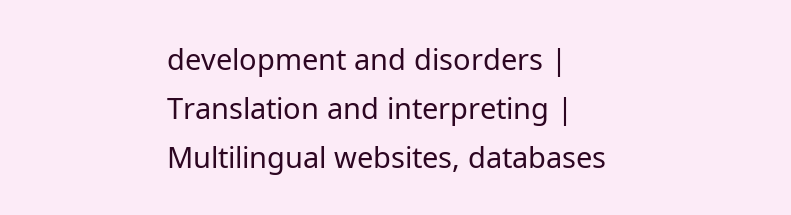development and disorders | Translation and interpreting | Multilingual websites, databases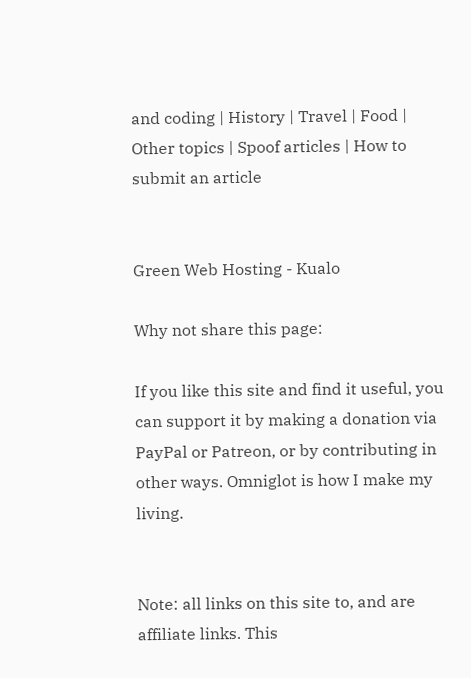and coding | History | Travel | Food | Other topics | Spoof articles | How to submit an article


Green Web Hosting - Kualo

Why not share this page:

If you like this site and find it useful, you can support it by making a donation via PayPal or Patreon, or by contributing in other ways. Omniglot is how I make my living.


Note: all links on this site to, and are affiliate links. This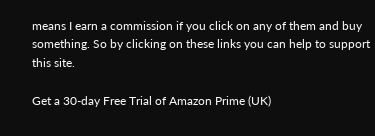means I earn a commission if you click on any of them and buy something. So by clicking on these links you can help to support this site.

Get a 30-day Free Trial of Amazon Prime (UK)